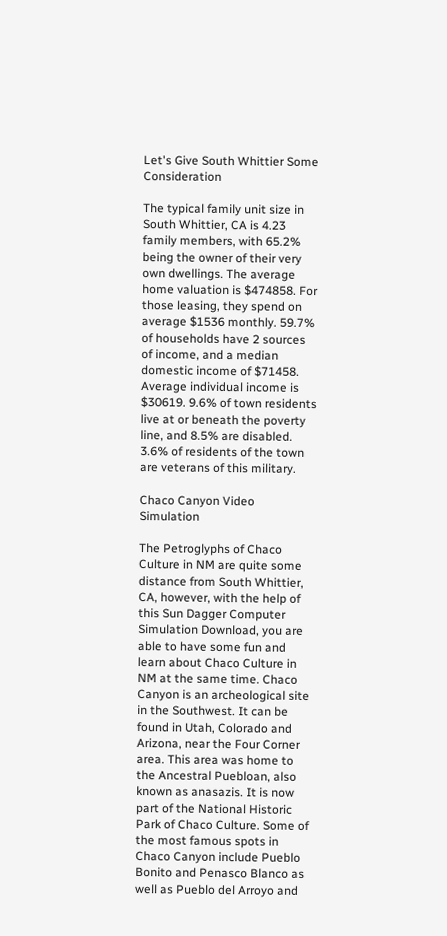Let's Give South Whittier Some Consideration

The typical family unit size in South Whittier, CA is 4.23 family members, with 65.2% being the owner of their very own dwellings. The average home valuation is $474858. For those leasing, they spend on average $1536 monthly. 59.7% of households have 2 sources of income, and a median domestic income of $71458. Average individual income is $30619. 9.6% of town residents live at or beneath the poverty line, and 8.5% are disabled. 3.6% of residents of the town are veterans of this military.

Chaco Canyon Video Simulation

The Petroglyphs of Chaco Culture in NM are quite some distance from South Whittier, CA, however, with the help of this Sun Dagger Computer Simulation Download, you are able to have some fun and learn about Chaco Culture in NM at the same time. Chaco Canyon is an archeological site in the Southwest. It can be found in Utah, Colorado and Arizona, near the Four Corner area. This area was home to the Ancestral Puebloan, also known as anasazis. It is now part of the National Historic Park of Chaco Culture. Some of the most famous spots in Chaco Canyon include Pueblo Bonito and Penasco Blanco as well as Pueblo del Arroyo and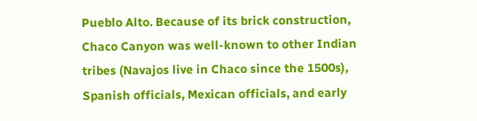Pueblo Alto. Because of its brick construction, Chaco Canyon was well-known to other Indian tribes (Navajos live in Chaco since the 1500s), Spanish officials, Mexican officials, and early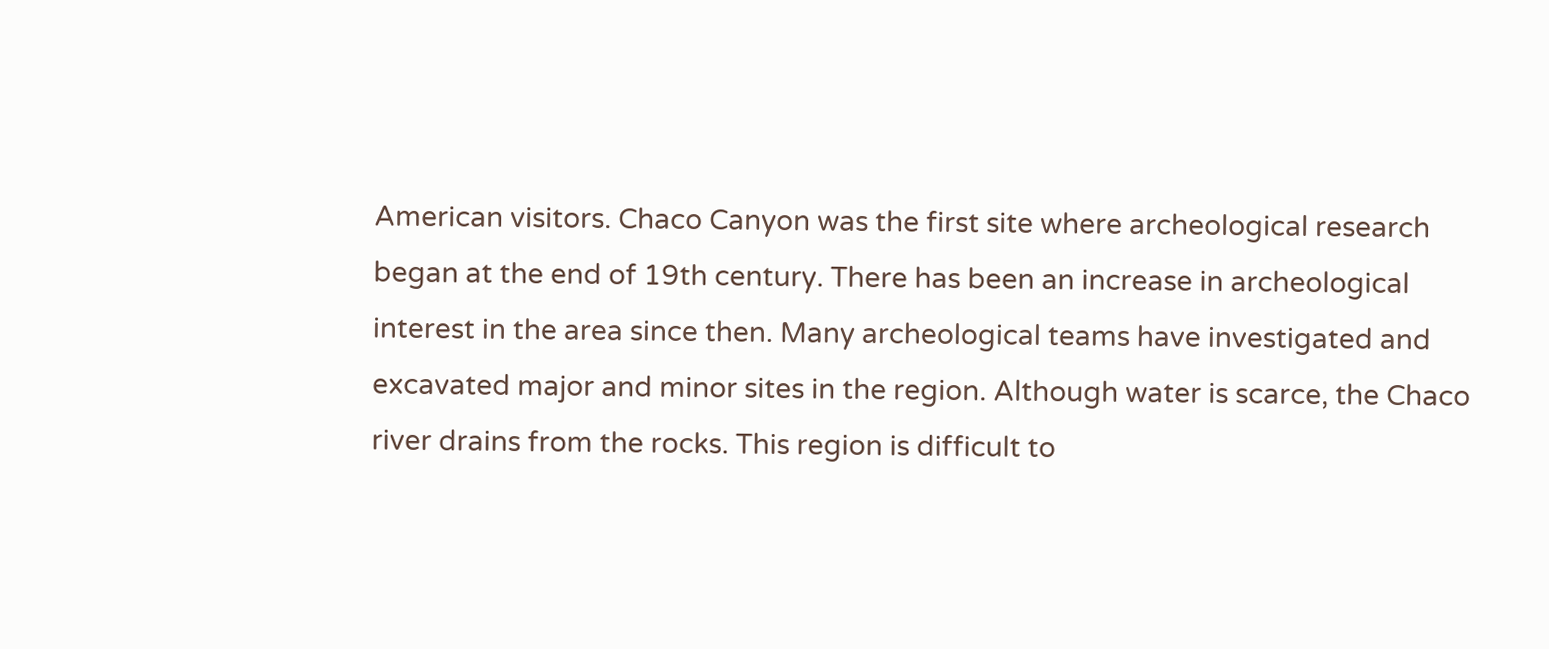American visitors. Chaco Canyon was the first site where archeological research began at the end of 19th century. There has been an increase in archeological interest in the area since then. Many archeological teams have investigated and excavated major and minor sites in the region. Although water is scarce, the Chaco river drains from the rocks. This region is difficult to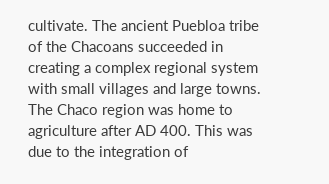cultivate. The ancient Puebloa tribe of the Chacoans succeeded in creating a complex regional system with small villages and large towns. The Chaco region was home to agriculture after AD 400. This was due to the integration of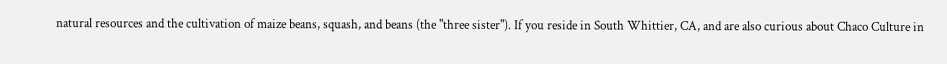natural resources and the cultivation of maize beans, squash, and beans (the "three sister"). If you reside in South Whittier, CA, and are also curious about Chaco Culture in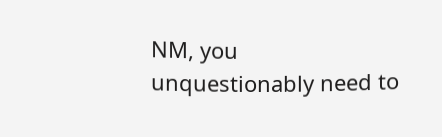NM, you unquestionably need to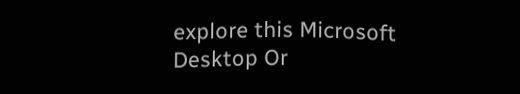explore this Microsoft Desktop Or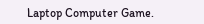Laptop Computer Game.